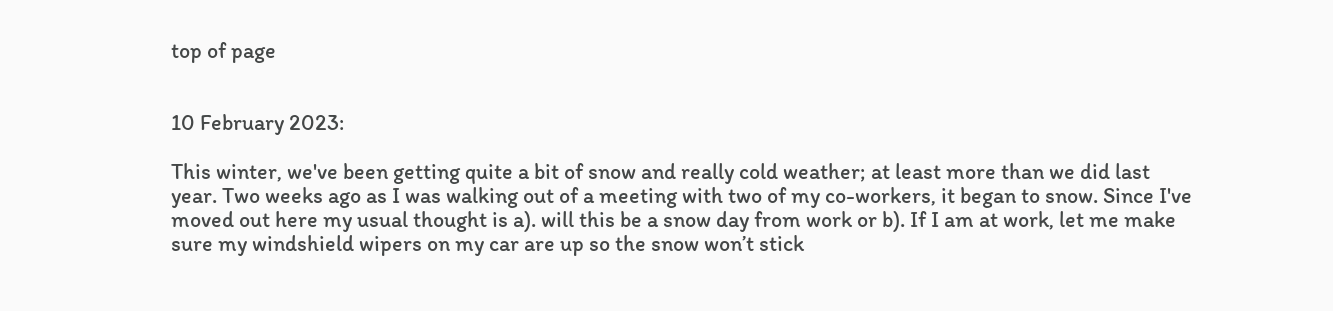top of page


10 February 2023:

This winter, we've been getting quite a bit of snow and really cold weather; at least more than we did last year. Two weeks ago as I was walking out of a meeting with two of my co-workers, it began to snow. Since I've moved out here my usual thought is a). will this be a snow day from work or b). If I am at work, let me make sure my windshield wipers on my car are up so the snow won’t stick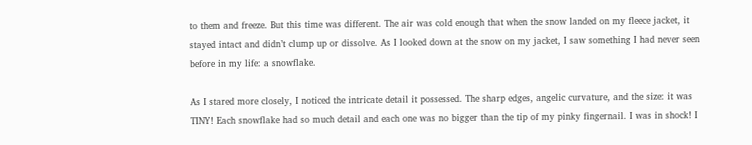to them and freeze. But this time was different. The air was cold enough that when the snow landed on my fleece jacket, it stayed intact and didn’t clump up or dissolve. As I looked down at the snow on my jacket, I saw something I had never seen before in my life: a snowflake.

As I stared more closely, I noticed the intricate detail it possessed. The sharp edges, angelic curvature, and the size: it was TINY! Each snowflake had so much detail and each one was no bigger than the tip of my pinky fingernail. I was in shock! I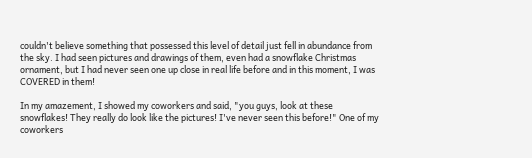couldn't believe something that possessed this level of detail just fell in abundance from the sky. I had seen pictures and drawings of them, even had a snowflake Christmas ornament, but I had never seen one up close in real life before and in this moment, I was COVERED in them!

In my amazement, I showed my coworkers and said, "you guys, look at these snowflakes! They really do look like the pictures! I've never seen this before!" One of my coworkers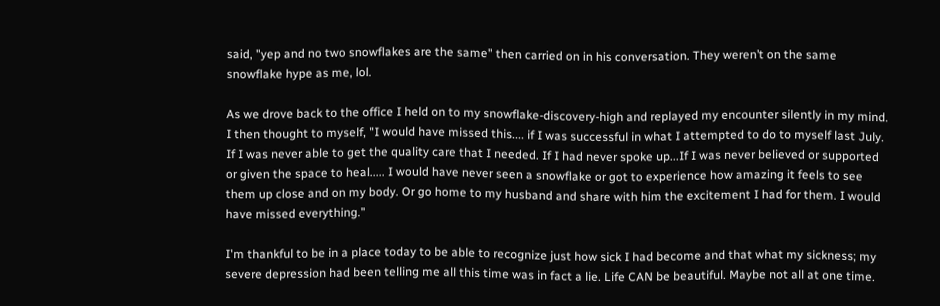said, "yep and no two snowflakes are the same" then carried on in his conversation. They weren’t on the same snowflake hype as me, lol.

As we drove back to the office I held on to my snowflake-discovery-high and replayed my encounter silently in my mind. I then thought to myself, "I would have missed this.... if I was successful in what I attempted to do to myself last July. If I was never able to get the quality care that I needed. If I had never spoke up...If I was never believed or supported or given the space to heal..... I would have never seen a snowflake or got to experience how amazing it feels to see them up close and on my body. Or go home to my husband and share with him the excitement I had for them. I would have missed everything."

I'm thankful to be in a place today to be able to recognize just how sick I had become and that what my sickness; my severe depression had been telling me all this time was in fact a lie. Life CAN be beautiful. Maybe not all at one time.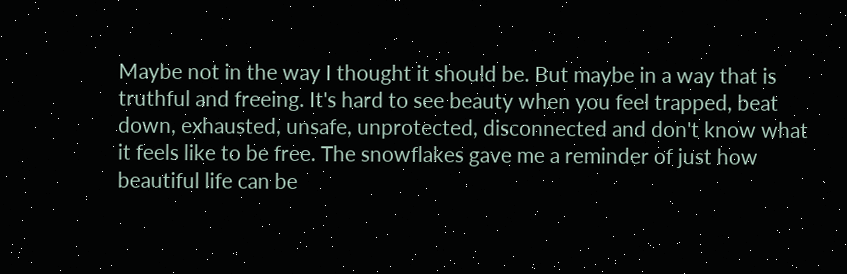Maybe not in the way I thought it should be. But maybe in a way that is truthful and freeing. It's hard to see beauty when you feel trapped, beat down, exhausted, unsafe, unprotected, disconnected and don't know what it feels like to be free. The snowflakes gave me a reminder of just how beautiful life can be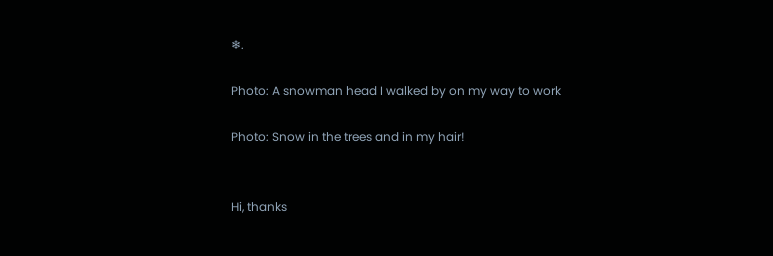❄.

Photo: A snowman head I walked by on my way to work

Photo: Snow in the trees and in my hair!


Hi, thanks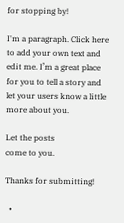for stopping by!

I'm a paragraph. Click here to add your own text and edit me. I’m a great place for you to tell a story and let your users know a little more about you.

Let the posts
come to you.

Thanks for submitting!

  •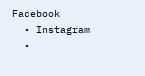Facebook
  • Instagram
  •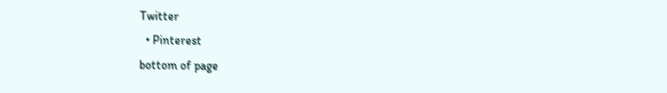Twitter
  • Pinterest
bottom of page